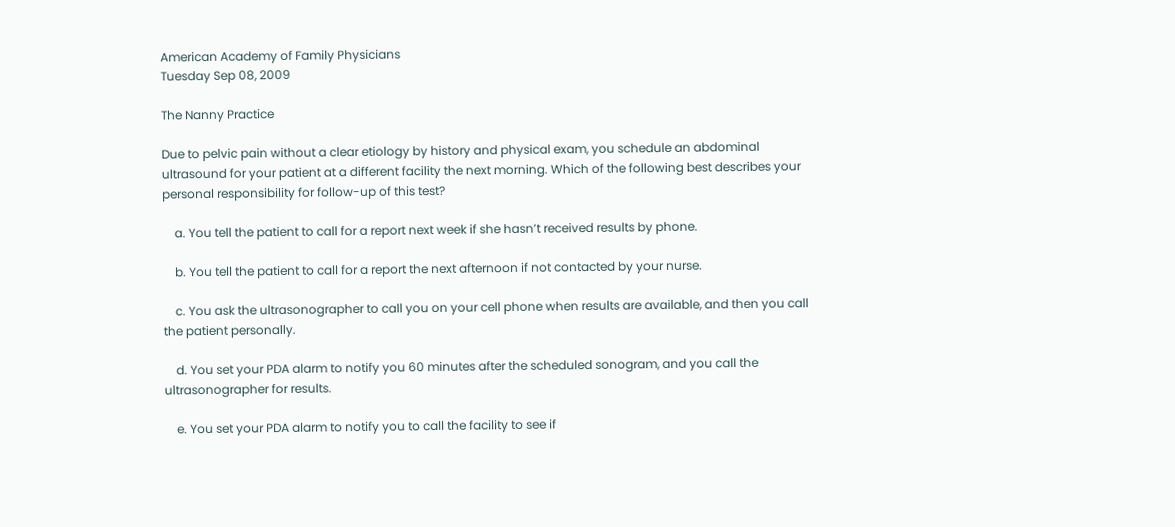American Academy of Family Physicians
Tuesday Sep 08, 2009

The Nanny Practice

Due to pelvic pain without a clear etiology by history and physical exam, you schedule an abdominal ultrasound for your patient at a different facility the next morning. Which of the following best describes your personal responsibility for follow-up of this test?

    a. You tell the patient to call for a report next week if she hasn’t received results by phone.

    b. You tell the patient to call for a report the next afternoon if not contacted by your nurse.

    c. You ask the ultrasonographer to call you on your cell phone when results are available, and then you call the patient personally.

    d. You set your PDA alarm to notify you 60 minutes after the scheduled sonogram, and you call the ultrasonographer for results.

    e. You set your PDA alarm to notify you to call the facility to see if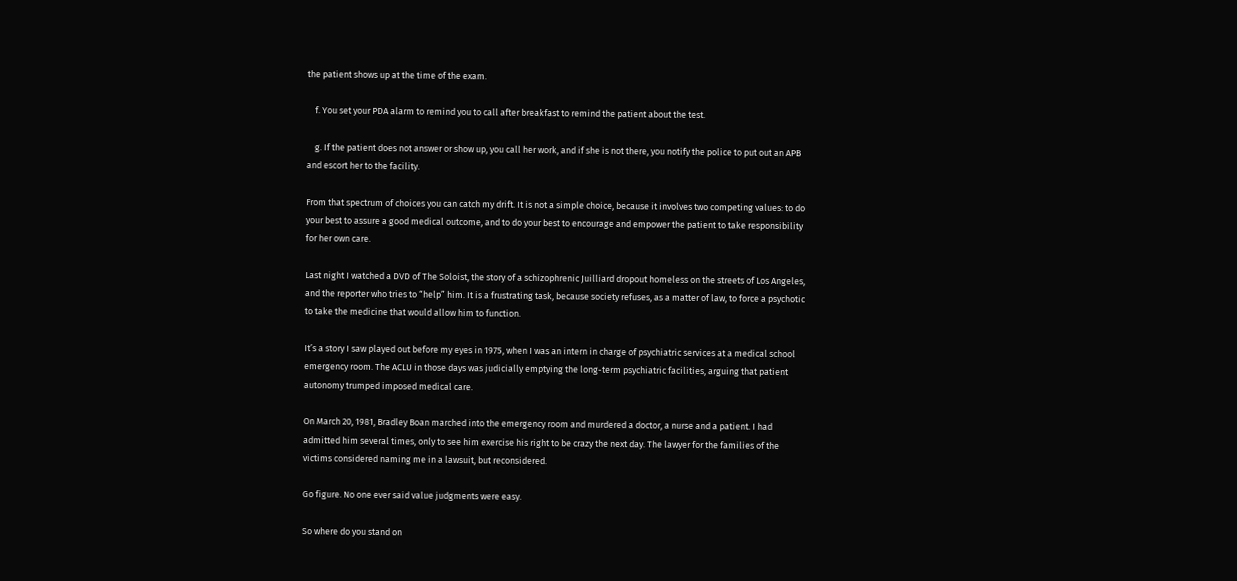the patient shows up at the time of the exam.

    f. You set your PDA alarm to remind you to call after breakfast to remind the patient about the test.

    g. If the patient does not answer or show up, you call her work, and if she is not there, you notify the police to put out an APB and escort her to the facility.

From that spectrum of choices you can catch my drift. It is not a simple choice, because it involves two competing values: to do your best to assure a good medical outcome, and to do your best to encourage and empower the patient to take responsibility for her own care.

Last night I watched a DVD of The Soloist, the story of a schizophrenic Juilliard dropout homeless on the streets of Los Angeles, and the reporter who tries to “help” him. It is a frustrating task, because society refuses, as a matter of law, to force a psychotic to take the medicine that would allow him to function.

It’s a story I saw played out before my eyes in 1975, when I was an intern in charge of psychiatric services at a medical school emergency room. The ACLU in those days was judicially emptying the long-term psychiatric facilities, arguing that patient autonomy trumped imposed medical care.

On March 20, 1981, Bradley Boan marched into the emergency room and murdered a doctor, a nurse and a patient. I had admitted him several times, only to see him exercise his right to be crazy the next day. The lawyer for the families of the victims considered naming me in a lawsuit, but reconsidered.

Go figure. No one ever said value judgments were easy.

So where do you stand on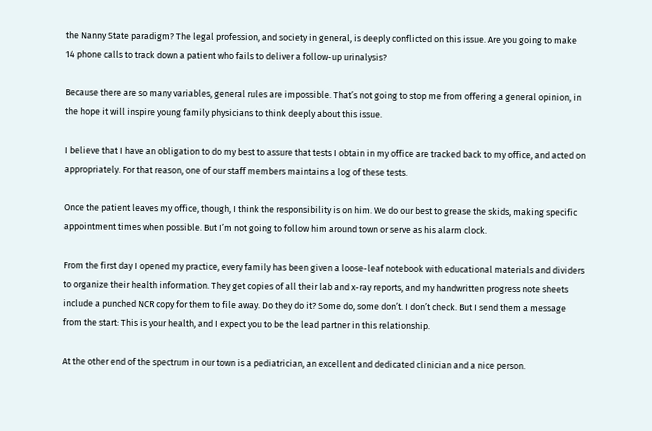the Nanny State paradigm? The legal profession, and society in general, is deeply conflicted on this issue. Are you going to make 14 phone calls to track down a patient who fails to deliver a follow-up urinalysis?

Because there are so many variables, general rules are impossible. That’s not going to stop me from offering a general opinion, in the hope it will inspire young family physicians to think deeply about this issue.

I believe that I have an obligation to do my best to assure that tests I obtain in my office are tracked back to my office, and acted on appropriately. For that reason, one of our staff members maintains a log of these tests.

Once the patient leaves my office, though, I think the responsibility is on him. We do our best to grease the skids, making specific appointment times when possible. But I’m not going to follow him around town or serve as his alarm clock.

From the first day I opened my practice, every family has been given a loose-leaf notebook with educational materials and dividers to organize their health information. They get copies of all their lab and x-ray reports, and my handwritten progress note sheets include a punched NCR copy for them to file away. Do they do it? Some do, some don’t. I don’t check. But I send them a message from the start: This is your health, and I expect you to be the lead partner in this relationship.

At the other end of the spectrum in our town is a pediatrician, an excellent and dedicated clinician and a nice person.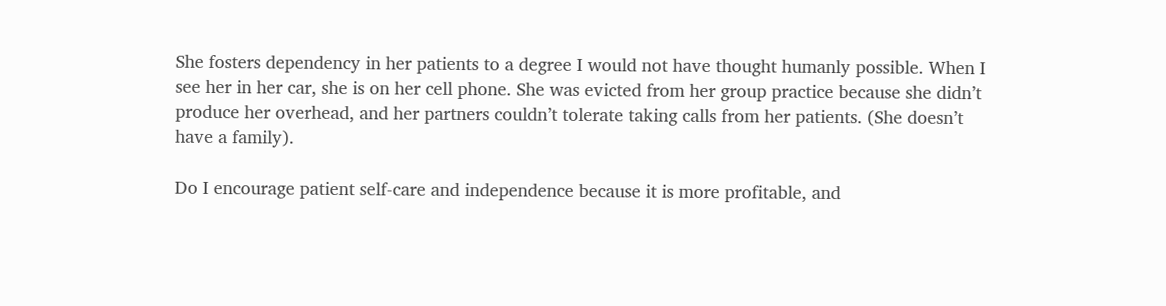She fosters dependency in her patients to a degree I would not have thought humanly possible. When I see her in her car, she is on her cell phone. She was evicted from her group practice because she didn’t produce her overhead, and her partners couldn’t tolerate taking calls from her patients. (She doesn’t have a family).

Do I encourage patient self-care and independence because it is more profitable, and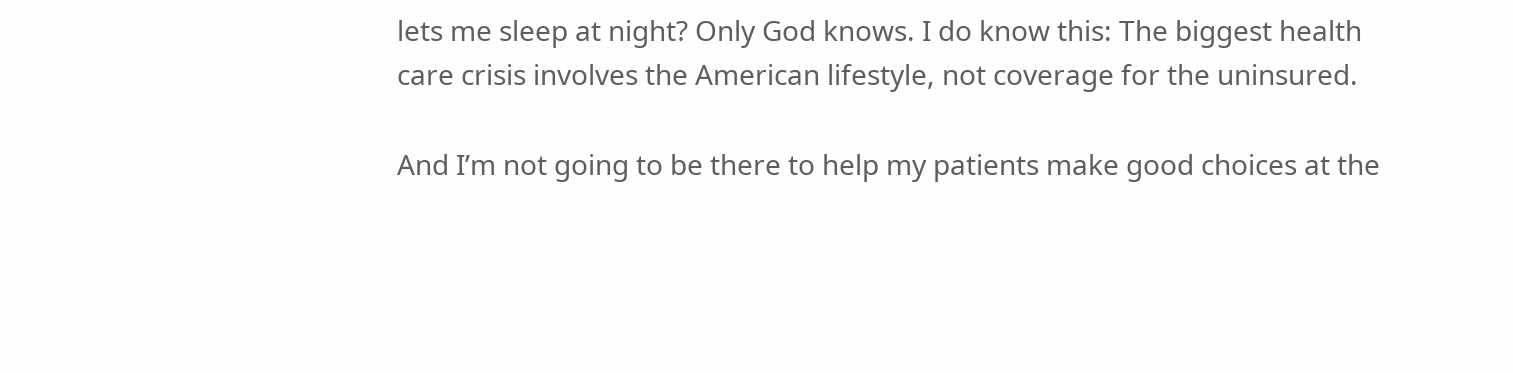lets me sleep at night? Only God knows. I do know this: The biggest health care crisis involves the American lifestyle, not coverage for the uninsured.

And I’m not going to be there to help my patients make good choices at the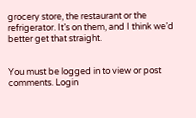grocery store, the restaurant or the refrigerator. It’s on them, and I think we’d better get that straight.


You must be logged in to view or post comments. Login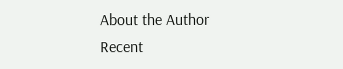About the Author
Recent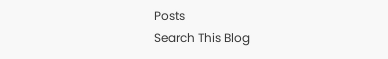Posts
Search This Blog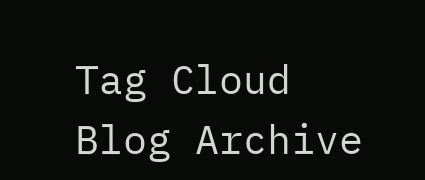Tag Cloud
Blog Archive